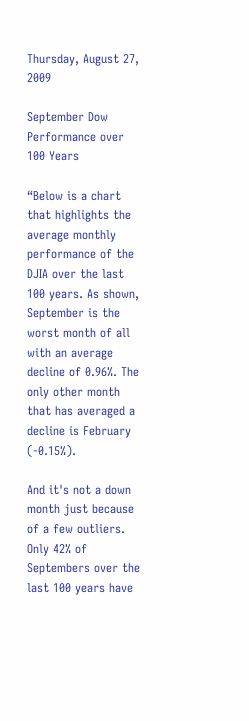Thursday, August 27, 2009

September Dow Performance over 100 Years

“Below is a chart that highlights the average monthly performance of the DJIA over the last 100 years. As shown, September is the worst month of all with an average decline of 0.96%. The only other month that has averaged a decline is February (-0.15%).

And it's not a down month just because of a few outliers. Only 42% of Septembers over the last 100 years have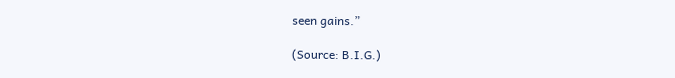seen gains.”

(Source: B.I.G.)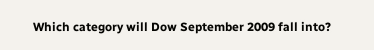Which category will Dow September 2009 fall into?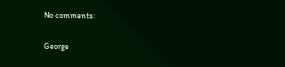No comments:

George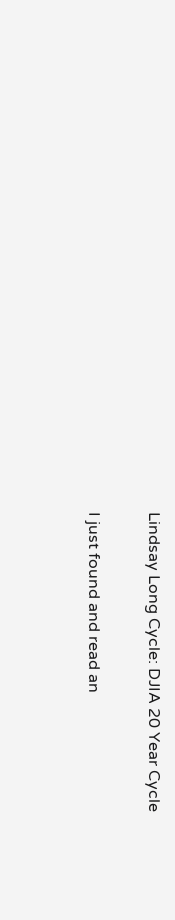Lindsay Long Cycle: DJIA 20 Year Cycle

I just found and read an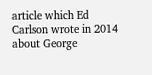article which Ed Carlson wrote in 2014 about George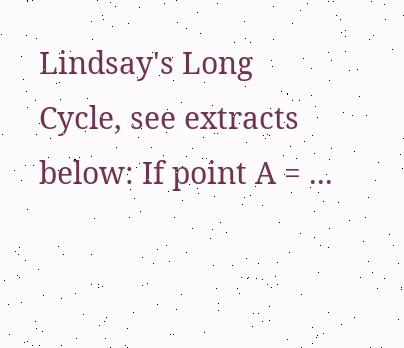Lindsay's Long Cycle, see extracts below: If point A = ...